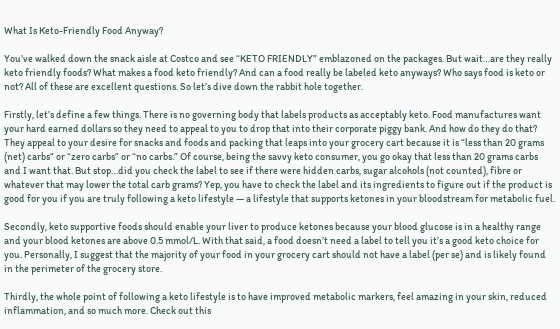What Is Keto-Friendly Food Anyway?

You’ve walked down the snack aisle at Costco and see “KETO FRIENDLY” emblazoned on the packages. But wait…are they really keto friendly foods? What makes a food keto friendly? And can a food really be labeled keto anyways? Who says food is keto or not? All of these are excellent questions. So let’s dive down the rabbit hole together.

Firstly, let’s define a few things. There is no governing body that labels products as acceptably keto. Food manufactures want your hard earned dollars so they need to appeal to you to drop that into their corporate piggy bank. And how do they do that? They appeal to your desire for snacks and foods and packing that leaps into your grocery cart because it is “less than 20 grams (net) carbs” or “zero carbs” or “no carbs.” Of course, being the savvy keto consumer, you go okay that less than 20 grams carbs and I want that. But stop…did you check the label to see if there were hidden carbs, sugar alcohols (not counted), fibre or whatever that may lower the total carb grams? Yep, you have to check the label and its ingredients to figure out if the product is good for you if you are truly following a keto lifestyle — a lifestyle that supports ketones in your bloodstream for metabolic fuel.

Secondly, keto supportive foods should enable your liver to produce ketones because your blood glucose is in a healthy range and your blood ketones are above 0.5 mmol/L. With that said, a food doesn’t need a label to tell you it’s a good keto choice for you. Personally, I suggest that the majority of your food in your grocery cart should not have a label (per se) and is likely found in the perimeter of the grocery store.

Thirdly, the whole point of following a keto lifestyle is to have improved metabolic markers, feel amazing in your skin, reduced inflammation, and so much more. Check out this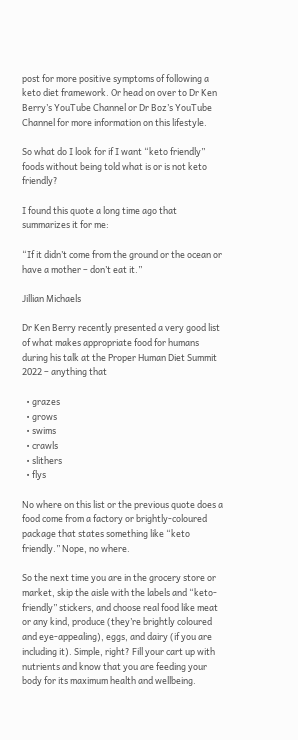post for more positive symptoms of following a keto diet framework. Or head on over to Dr Ken Berry’s YouTube Channel or Dr Boz’s YouTube Channel for more information on this lifestyle.

So what do I look for if I want “keto friendly” foods without being told what is or is not keto friendly?

I found this quote a long time ago that summarizes it for me:

“If it didn’t come from the ground or the ocean or have a mother – don’t eat it.”

Jillian Michaels

Dr Ken Berry recently presented a very good list of what makes appropriate food for humans during his talk at the Proper Human Diet Summit 2022 – anything that

  • grazes
  • grows
  • swims
  • crawls
  • slithers
  • flys

No where on this list or the previous quote does a food come from a factory or brightly-coloured package that states something like “keto friendly.” Nope, no where.

So the next time you are in the grocery store or market, skip the aisle with the labels and “keto-friendly” stickers, and choose real food like meat or any kind, produce (they’re brightly coloured and eye-appealing), eggs, and dairy (if you are including it). Simple, right? Fill your cart up with nutrients and know that you are feeding your body for its maximum health and wellbeing.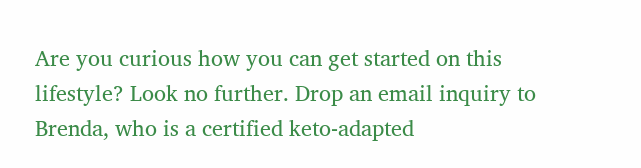Are you curious how you can get started on this lifestyle? Look no further. Drop an email inquiry to Brenda, who is a certified keto-adapted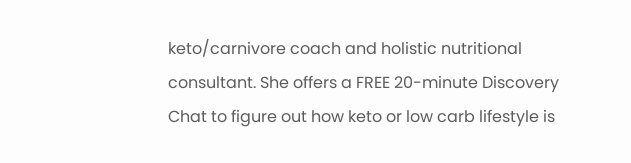keto/carnivore coach and holistic nutritional consultant. She offers a FREE 20-minute Discovery Chat to figure out how keto or low carb lifestyle is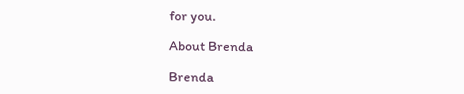for you.

About Brenda

Brenda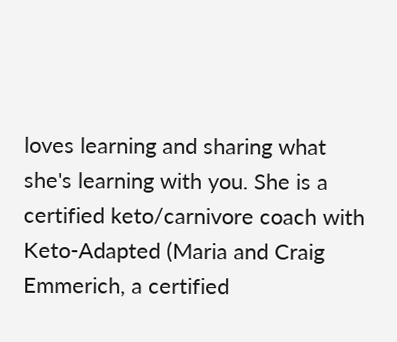loves learning and sharing what she's learning with you. She is a certified keto/carnivore coach with Keto-Adapted (Maria and Craig Emmerich, a certified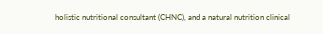holistic nutritional consultant (CHNC), and a natural nutrition clinical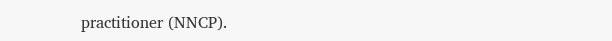practitioner (NNCP).